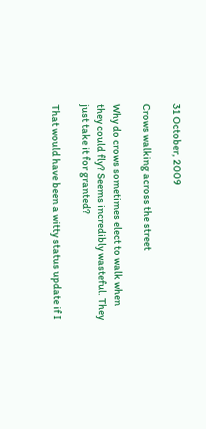31 October, 2009

Crows walking across the street

Why do crows sometimes elect to walk when they could fly? Seems incredibly wasteful. They just take it for granted?

That would have been a witty status update if I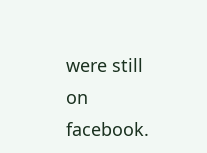were still on facebook.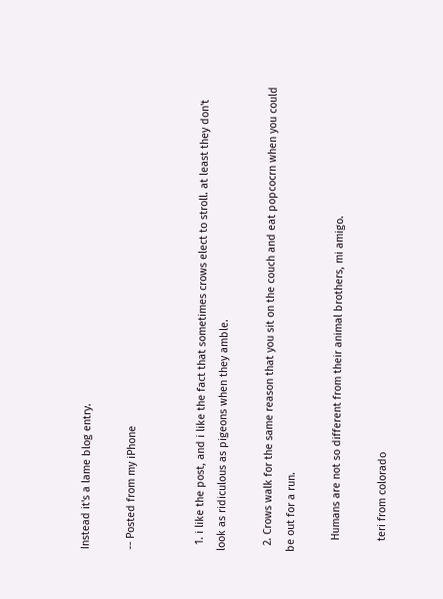Instead it's a lame blog entry.

-- Posted from my iPhone


  1. i like the post, and i like the fact that sometimes crows elect to stroll. at least they don't look as ridiculous as pigeons when they amble.

  2. Crows walk for the same reason that you sit on the couch and eat popcocrn when you could be out for a run.

    Humans are not so different from their animal brothers, mi amigo.

    teri from colorado